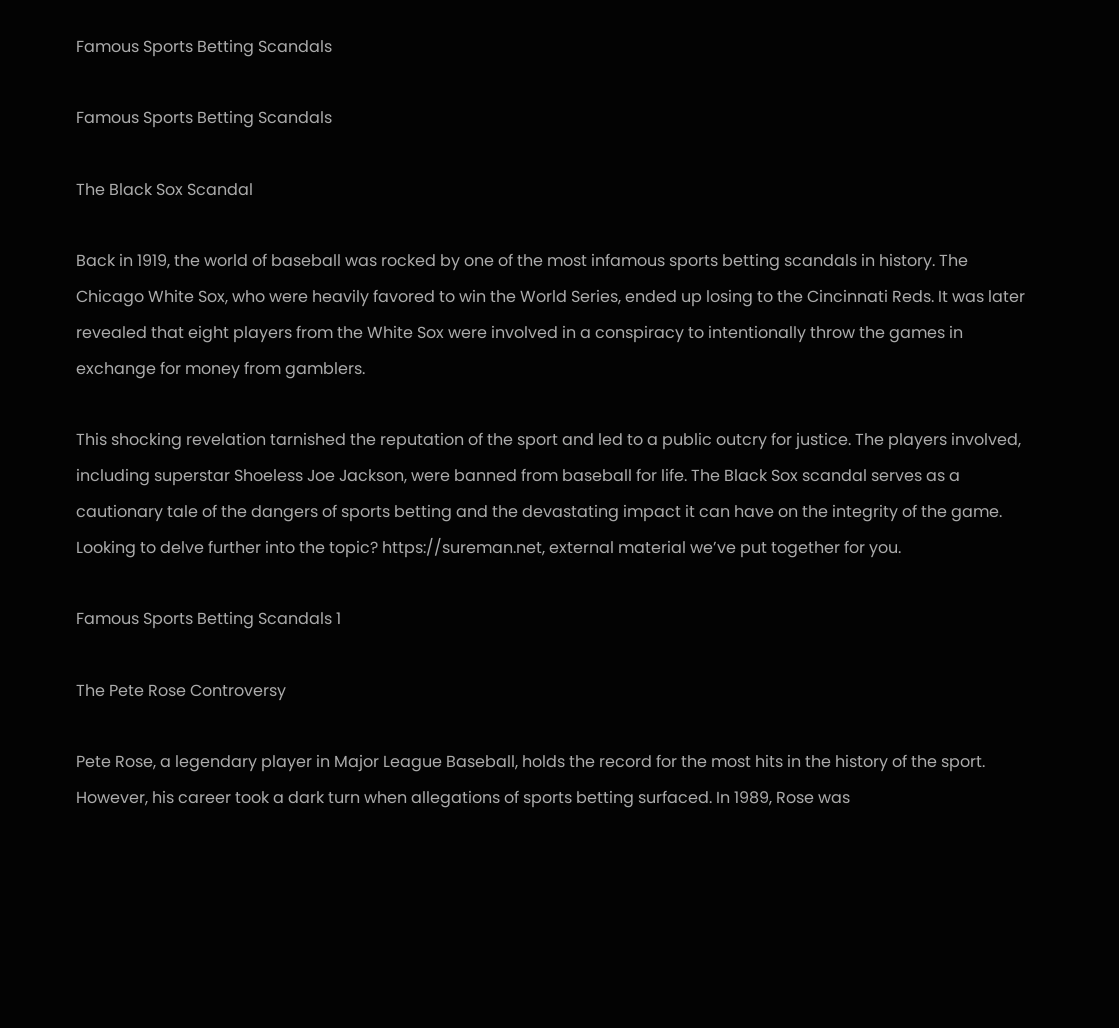Famous Sports Betting Scandals

Famous Sports Betting Scandals

The Black Sox Scandal

Back in 1919, the world of baseball was rocked by one of the most infamous sports betting scandals in history. The Chicago White Sox, who were heavily favored to win the World Series, ended up losing to the Cincinnati Reds. It was later revealed that eight players from the White Sox were involved in a conspiracy to intentionally throw the games in exchange for money from gamblers.

This shocking revelation tarnished the reputation of the sport and led to a public outcry for justice. The players involved, including superstar Shoeless Joe Jackson, were banned from baseball for life. The Black Sox scandal serves as a cautionary tale of the dangers of sports betting and the devastating impact it can have on the integrity of the game. Looking to delve further into the topic? https://sureman.net, external material we’ve put together for you.

Famous Sports Betting Scandals 1

The Pete Rose Controversy

Pete Rose, a legendary player in Major League Baseball, holds the record for the most hits in the history of the sport. However, his career took a dark turn when allegations of sports betting surfaced. In 1989, Rose was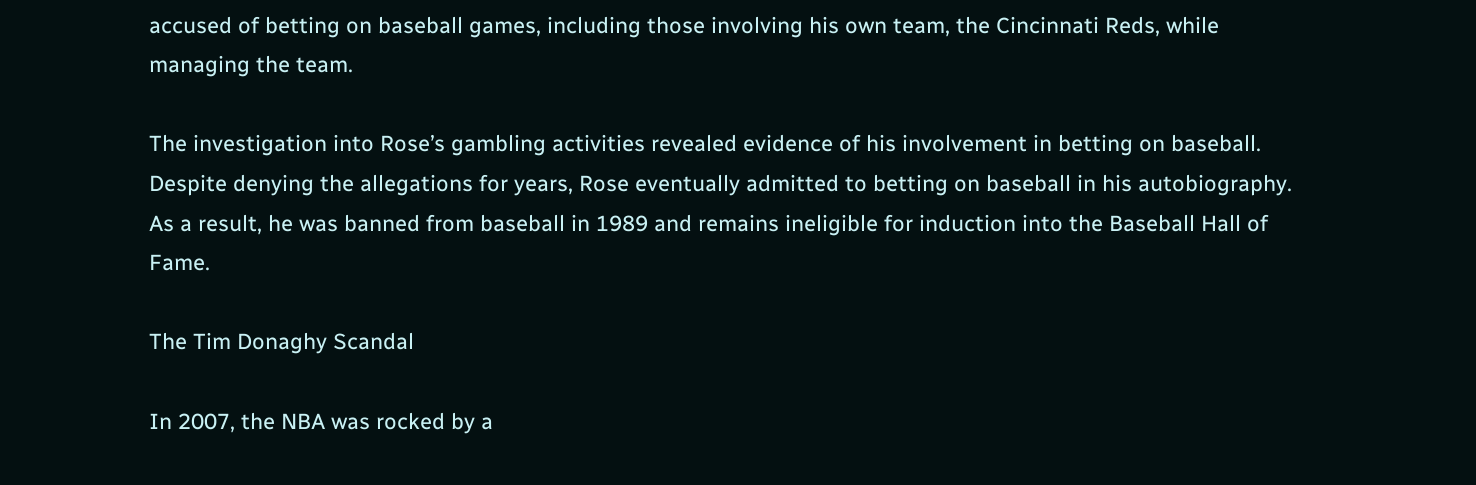accused of betting on baseball games, including those involving his own team, the Cincinnati Reds, while managing the team.

The investigation into Rose’s gambling activities revealed evidence of his involvement in betting on baseball. Despite denying the allegations for years, Rose eventually admitted to betting on baseball in his autobiography. As a result, he was banned from baseball in 1989 and remains ineligible for induction into the Baseball Hall of Fame.

The Tim Donaghy Scandal

In 2007, the NBA was rocked by a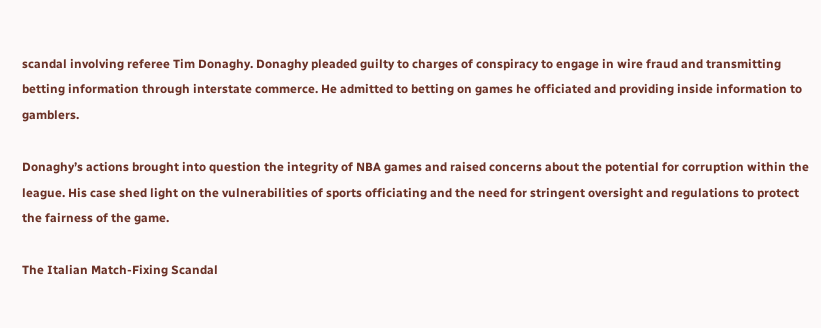scandal involving referee Tim Donaghy. Donaghy pleaded guilty to charges of conspiracy to engage in wire fraud and transmitting betting information through interstate commerce. He admitted to betting on games he officiated and providing inside information to gamblers.

Donaghy’s actions brought into question the integrity of NBA games and raised concerns about the potential for corruption within the league. His case shed light on the vulnerabilities of sports officiating and the need for stringent oversight and regulations to protect the fairness of the game.

The Italian Match-Fixing Scandal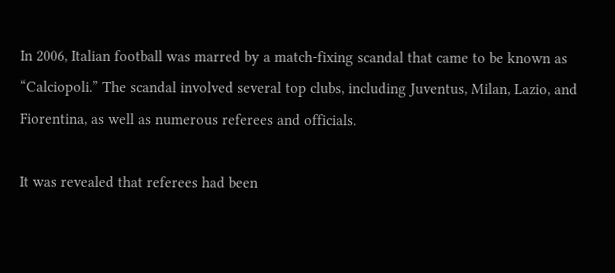In 2006, Italian football was marred by a match-fixing scandal that came to be known as “Calciopoli.” The scandal involved several top clubs, including Juventus, Milan, Lazio, and Fiorentina, as well as numerous referees and officials.

It was revealed that referees had been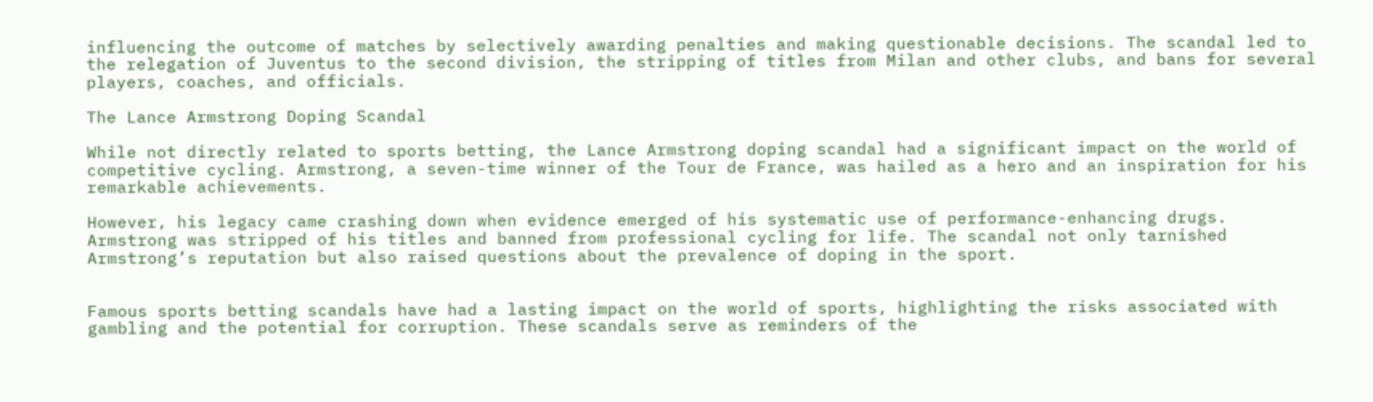influencing the outcome of matches by selectively awarding penalties and making questionable decisions. The scandal led to the relegation of Juventus to the second division, the stripping of titles from Milan and other clubs, and bans for several players, coaches, and officials.

The Lance Armstrong Doping Scandal

While not directly related to sports betting, the Lance Armstrong doping scandal had a significant impact on the world of competitive cycling. Armstrong, a seven-time winner of the Tour de France, was hailed as a hero and an inspiration for his remarkable achievements.

However, his legacy came crashing down when evidence emerged of his systematic use of performance-enhancing drugs. Armstrong was stripped of his titles and banned from professional cycling for life. The scandal not only tarnished Armstrong’s reputation but also raised questions about the prevalence of doping in the sport.


Famous sports betting scandals have had a lasting impact on the world of sports, highlighting the risks associated with gambling and the potential for corruption. These scandals serve as reminders of the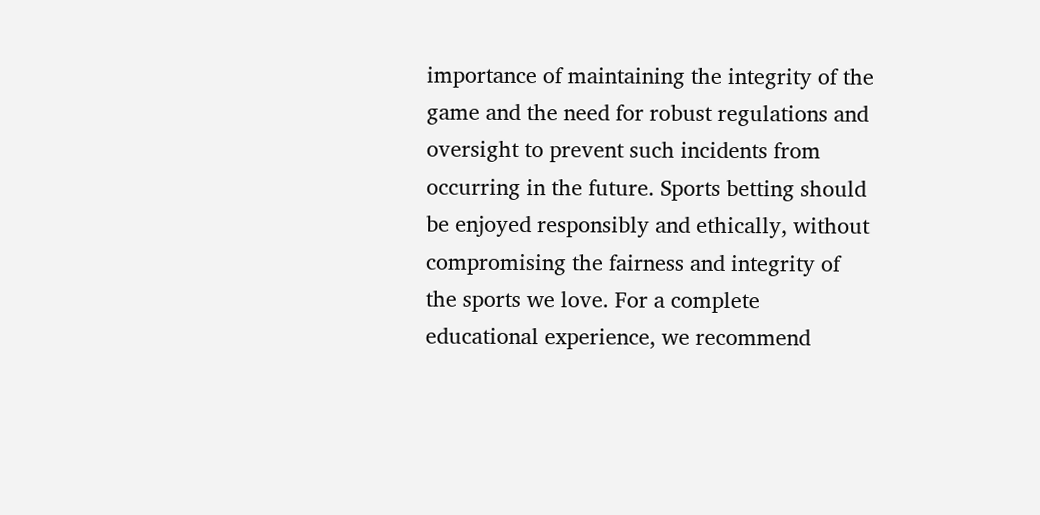importance of maintaining the integrity of the game and the need for robust regulations and oversight to prevent such incidents from occurring in the future. Sports betting should be enjoyed responsibly and ethically, without compromising the fairness and integrity of the sports we love. For a complete educational experience, we recommend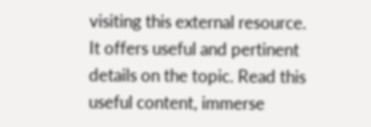visiting this external resource. It offers useful and pertinent details on the topic. Read this useful content, immerse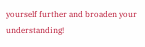yourself further and broaden your understanding!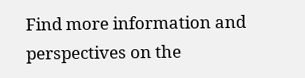Find more information and perspectives on the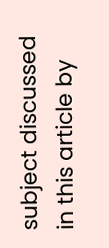subject discussed in this article by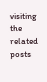visiting the related posts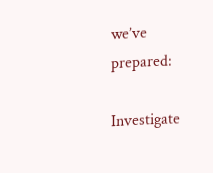we’ve prepared:

Investigate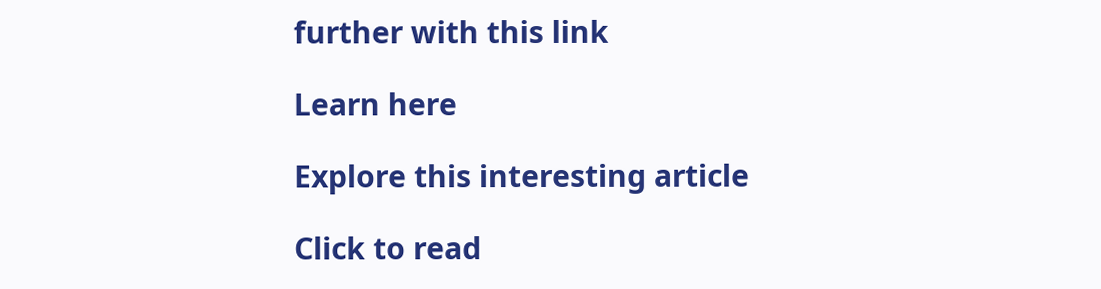further with this link

Learn here

Explore this interesting article

Click to read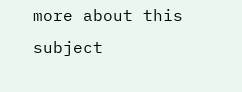more about this subject